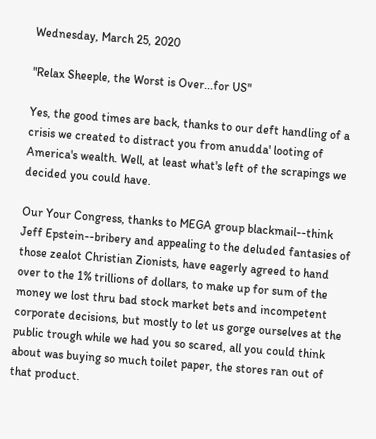Wednesday, March 25, 2020

"Relax Sheeple, the Worst is Over...for US"

Yes, the good times are back, thanks to our deft handling of a crisis we created to distract you from anudda' looting of America's wealth. Well, at least what's left of the scrapings we decided you could have.

Our Your Congress, thanks to MEGA group blackmail--think Jeff Epstein--bribery and appealing to the deluded fantasies of those zealot Christian Zionists, have eagerly agreed to hand over to the 1% trillions of dollars, to make up for sum of the money we lost thru bad stock market bets and incompetent corporate decisions, but mostly to let us gorge ourselves at the public trough while we had you so scared, all you could think about was buying so much toilet paper, the stores ran out of that product.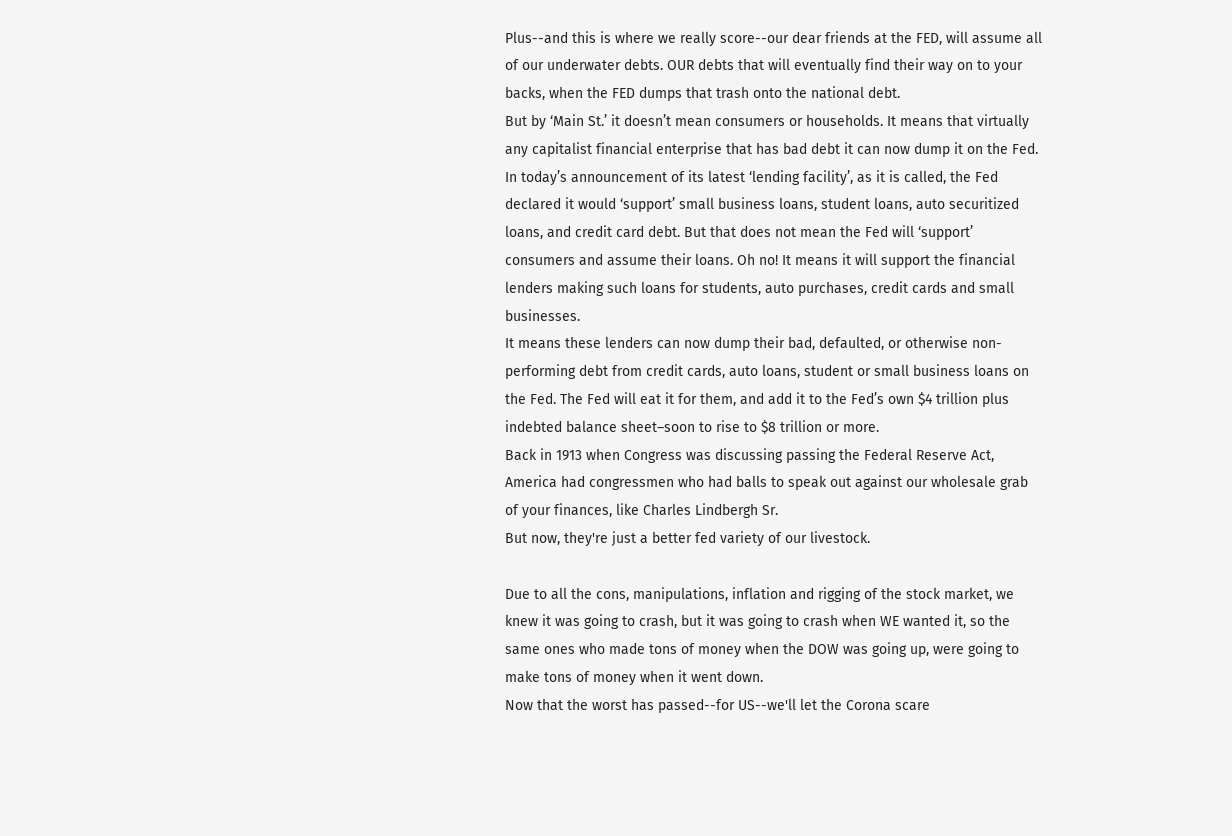Plus--and this is where we really score--our dear friends at the FED, will assume all of our underwater debts. OUR debts that will eventually find their way on to your backs, when the FED dumps that trash onto the national debt.
But by ‘Main St.’ it doesn’t mean consumers or households. It means that virtually any capitalist financial enterprise that has bad debt it can now dump it on the Fed. In today’s announcement of its latest ‘lending facility’, as it is called, the Fed declared it would ‘support’ small business loans, student loans, auto securitized loans, and credit card debt. But that does not mean the Fed will ‘support’ consumers and assume their loans. Oh no! It means it will support the financial lenders making such loans for students, auto purchases, credit cards and small businesses.
It means these lenders can now dump their bad, defaulted, or otherwise non-performing debt from credit cards, auto loans, student or small business loans on the Fed. The Fed will eat it for them, and add it to the Fed’s own $4 trillion plus indebted balance sheet–soon to rise to $8 trillion or more.
Back in 1913 when Congress was discussing passing the Federal Reserve Act, America had congressmen who had balls to speak out against our wholesale grab of your finances, like Charles Lindbergh Sr.
But now, they're just a better fed variety of our livestock.

Due to all the cons, manipulations, inflation and rigging of the stock market, we knew it was going to crash, but it was going to crash when WE wanted it, so the same ones who made tons of money when the DOW was going up, were going to make tons of money when it went down.
Now that the worst has passed--for US--we'll let the Corona scare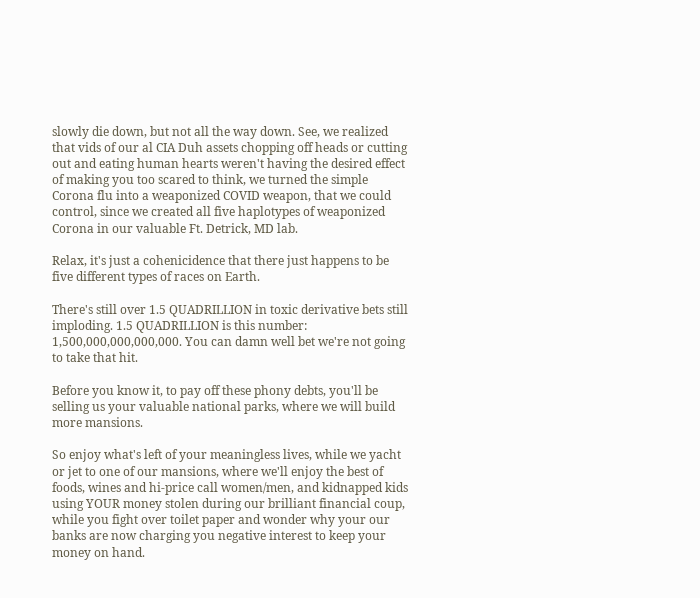slowly die down, but not all the way down. See, we realized that vids of our al CIA Duh assets chopping off heads or cutting out and eating human hearts weren't having the desired effect of making you too scared to think, we turned the simple Corona flu into a weaponized COVID weapon, that we could control, since we created all five haplotypes of weaponized Corona in our valuable Ft. Detrick, MD lab.

Relax, it's just a cohenicidence that there just happens to be five different types of races on Earth.

There's still over 1.5 QUADRILLION in toxic derivative bets still imploding. 1.5 QUADRILLION is this number: 1,500,000,000,000,000. You can damn well bet we're not going to take that hit.

Before you know it, to pay off these phony debts, you'll be selling us your valuable national parks, where we will build more mansions.

So enjoy what's left of your meaningless lives, while we yacht or jet to one of our mansions, where we'll enjoy the best of foods, wines and hi-price call women/men, and kidnapped kids using YOUR money stolen during our brilliant financial coup, while you fight over toilet paper and wonder why your our banks are now charging you negative interest to keep your money on hand.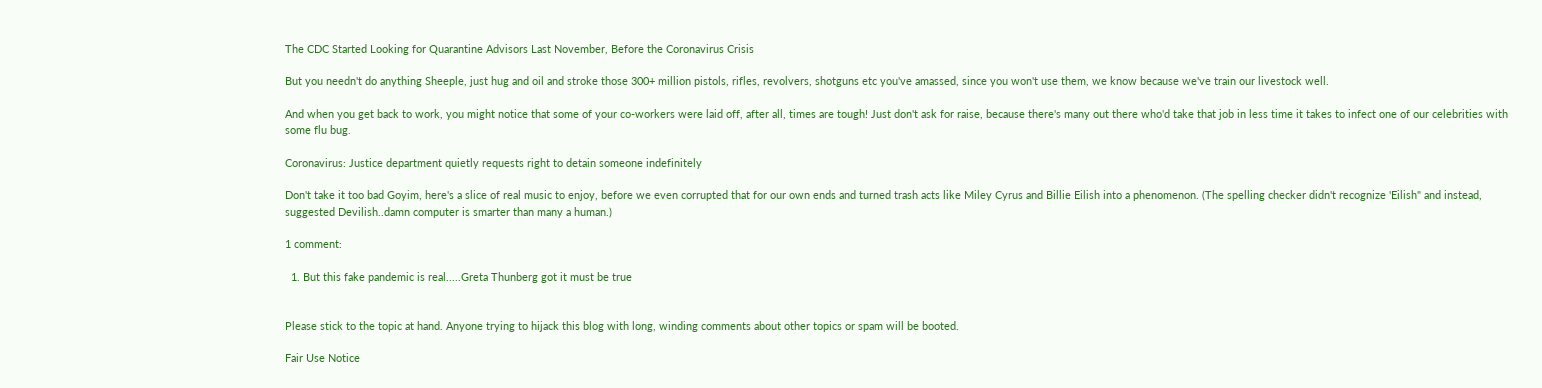The CDC Started Looking for Quarantine Advisors Last November, Before the Coronavirus Crisis

But you needn't do anything Sheeple, just hug and oil and stroke those 300+ million pistols, rifles, revolvers, shotguns etc you've amassed, since you won't use them, we know because we've train our livestock well.

And when you get back to work, you might notice that some of your co-workers were laid off, after all, times are tough! Just don't ask for raise, because there's many out there who'd take that job in less time it takes to infect one of our celebrities with some flu bug.

Coronavirus: Justice department quietly requests right to detain someone indefinitely

Don't take it too bad Goyim, here's a slice of real music to enjoy, before we even corrupted that for our own ends and turned trash acts like Miley Cyrus and Billie Eilish into a phenomenon. (The spelling checker didn't recognize 'Eilish" and instead, suggested Devilish..damn computer is smarter than many a human.)

1 comment:

  1. But this fake pandemic is real.....Greta Thunberg got it must be true


Please stick to the topic at hand. Anyone trying to hijack this blog with long, winding comments about other topics or spam will be booted.

Fair Use Notice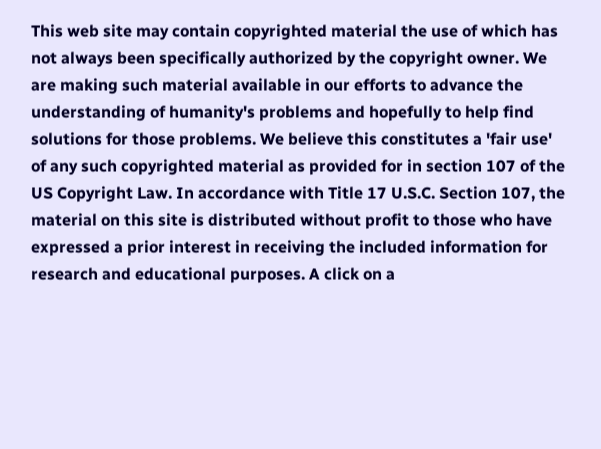This web site may contain copyrighted material the use of which has not always been specifically authorized by the copyright owner. We are making such material available in our efforts to advance the understanding of humanity's problems and hopefully to help find solutions for those problems. We believe this constitutes a 'fair use' of any such copyrighted material as provided for in section 107 of the US Copyright Law. In accordance with Title 17 U.S.C. Section 107, the material on this site is distributed without profit to those who have expressed a prior interest in receiving the included information for research and educational purposes. A click on a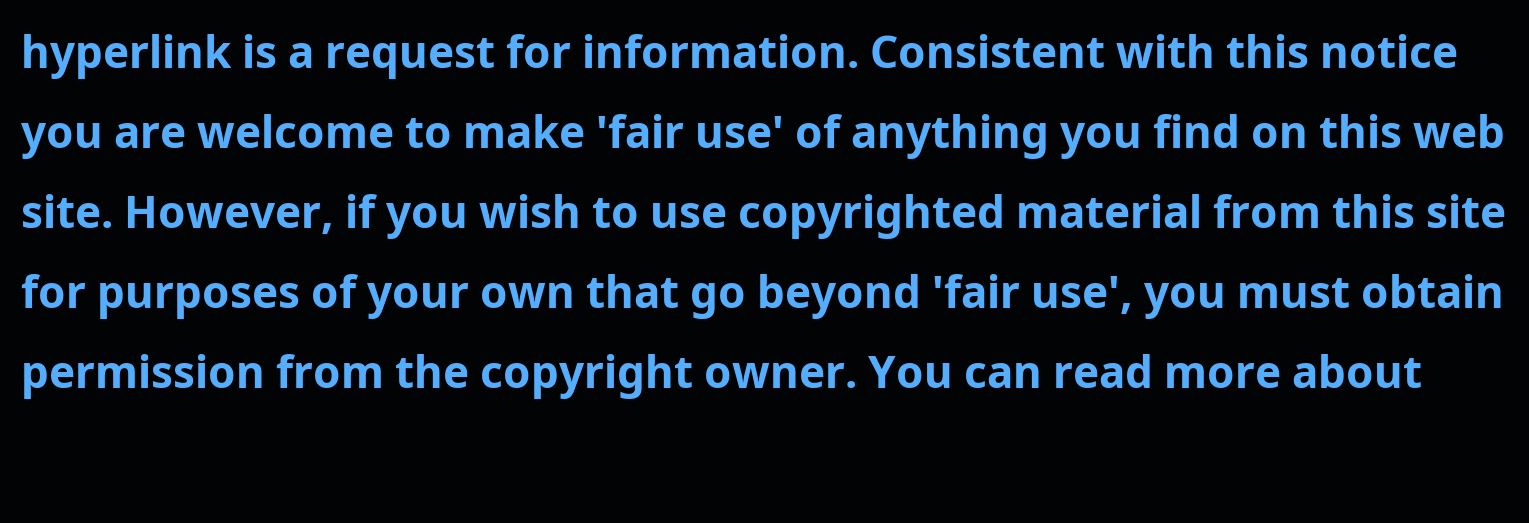hyperlink is a request for information. Consistent with this notice you are welcome to make 'fair use' of anything you find on this web site. However, if you wish to use copyrighted material from this site for purposes of your own that go beyond 'fair use', you must obtain permission from the copyright owner. You can read more about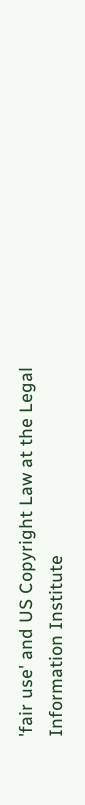'fair use' and US Copyright Law at the Legal Information Institute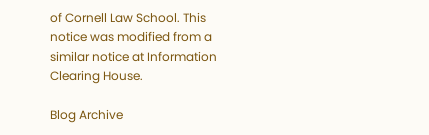of Cornell Law School. This notice was modified from a similar notice at Information Clearing House.

Blog Archive